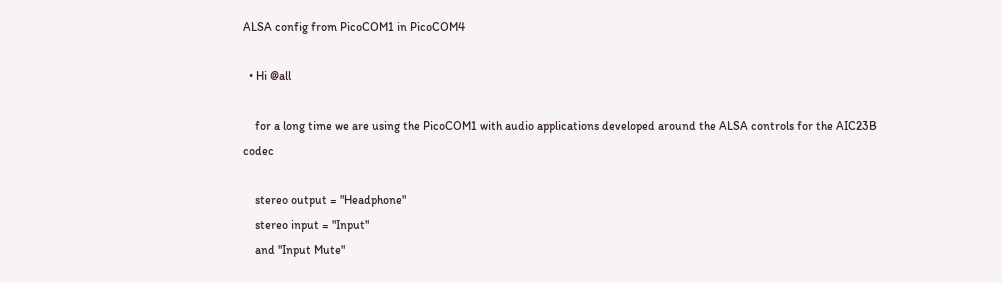ALSA config from PicoCOM1 in PicoCOM4

  • Hi @all

    for a long time we are using the PicoCOM1 with audio applications developed around the ALSA controls for the AIC23B codec

    stereo output = "Headphone"
    stereo input = "Input"
    and "Input Mute"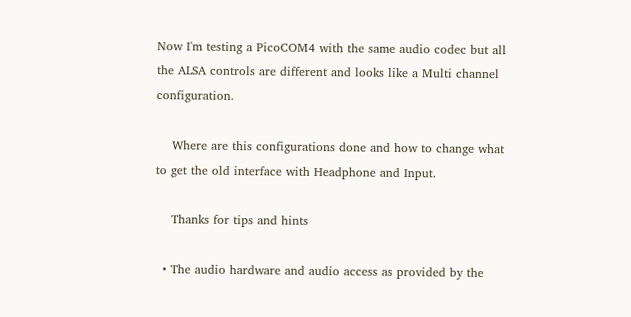Now I'm testing a PicoCOM4 with the same audio codec but all the ALSA controls are different and looks like a Multi channel configuration.

    Where are this configurations done and how to change what to get the old interface with Headphone and Input.

    Thanks for tips and hints

  • The audio hardware and audio access as provided by the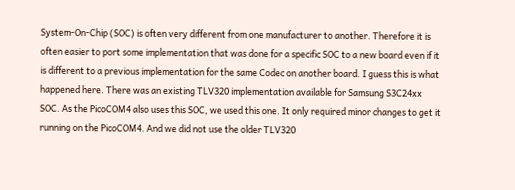System-On-Chip (SOC) is often very different from one manufacturer to another. Therefore it is often easier to port some implementation that was done for a specific SOC to a new board even if it is different to a previous implementation for the same Codec on another board. I guess this is what happened here. There was an existing TLV320 implementation available for Samsung S3C24xx SOC. As the PicoCOM4 also uses this SOC, we used this one. It only required minor changes to get it running on the PicoCOM4. And we did not use the older TLV320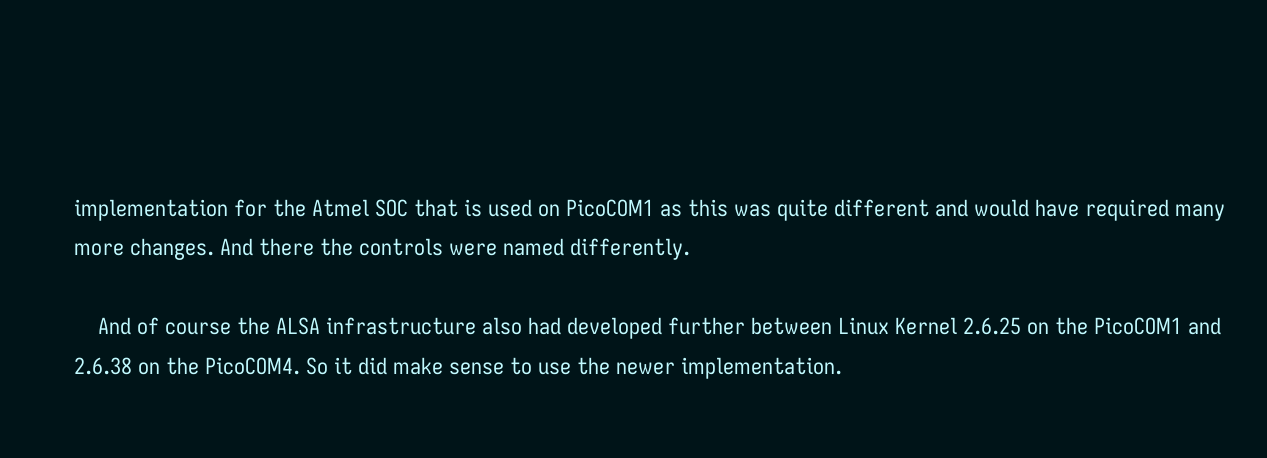implementation for the Atmel SOC that is used on PicoCOM1 as this was quite different and would have required many more changes. And there the controls were named differently.

    And of course the ALSA infrastructure also had developed further between Linux Kernel 2.6.25 on the PicoCOM1 and 2.6.38 on the PicoCOM4. So it did make sense to use the newer implementation.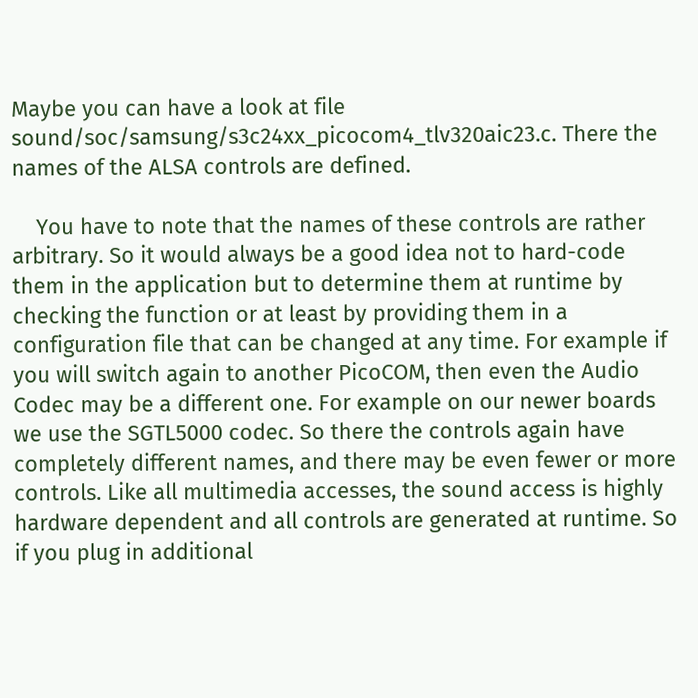Maybe you can have a look at file sound/soc/samsung/s3c24xx_picocom4_tlv320aic23.c. There the names of the ALSA controls are defined.

    You have to note that the names of these controls are rather arbitrary. So it would always be a good idea not to hard-code them in the application but to determine them at runtime by checking the function or at least by providing them in a configuration file that can be changed at any time. For example if you will switch again to another PicoCOM, then even the Audio Codec may be a different one. For example on our newer boards we use the SGTL5000 codec. So there the controls again have completely different names, and there may be even fewer or more controls. Like all multimedia accesses, the sound access is highly hardware dependent and all controls are generated at runtime. So if you plug in additional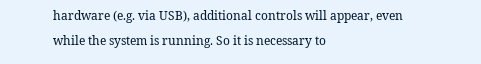hardware (e.g. via USB), additional controls will appear, even while the system is running. So it is necessary to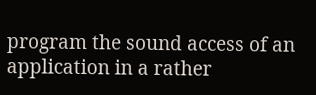program the sound access of an application in a rather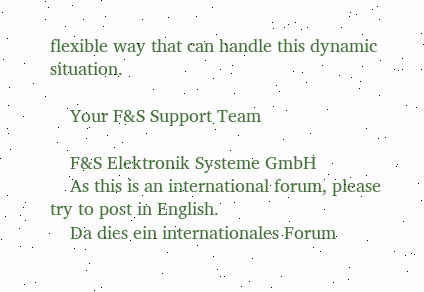flexible way that can handle this dynamic situation.

    Your F&S Support Team

    F&S Elektronik Systeme GmbH
    As this is an international forum, please try to post in English.
    Da dies ein internationales Forum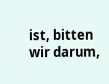ist, bitten wir darum,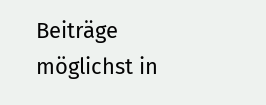Beiträge möglichst in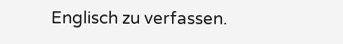Englisch zu verfassen.